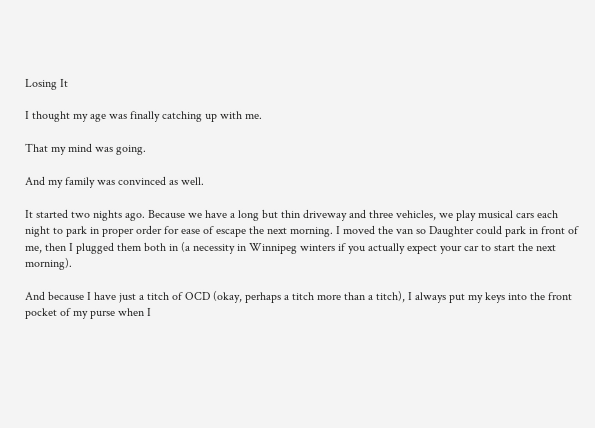Losing It

I thought my age was finally catching up with me.

That my mind was going.

And my family was convinced as well.

It started two nights ago. Because we have a long but thin driveway and three vehicles, we play musical cars each night to park in proper order for ease of escape the next morning. I moved the van so Daughter could park in front of me, then I plugged them both in (a necessity in Winnipeg winters if you actually expect your car to start the next morning).

And because I have just a titch of OCD (okay, perhaps a titch more than a titch), I always put my keys into the front pocket of my purse when I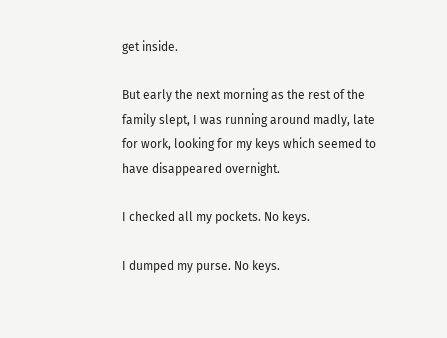get inside.

But early the next morning as the rest of the family slept, I was running around madly, late for work, looking for my keys which seemed to have disappeared overnight.

I checked all my pockets. No keys.

I dumped my purse. No keys.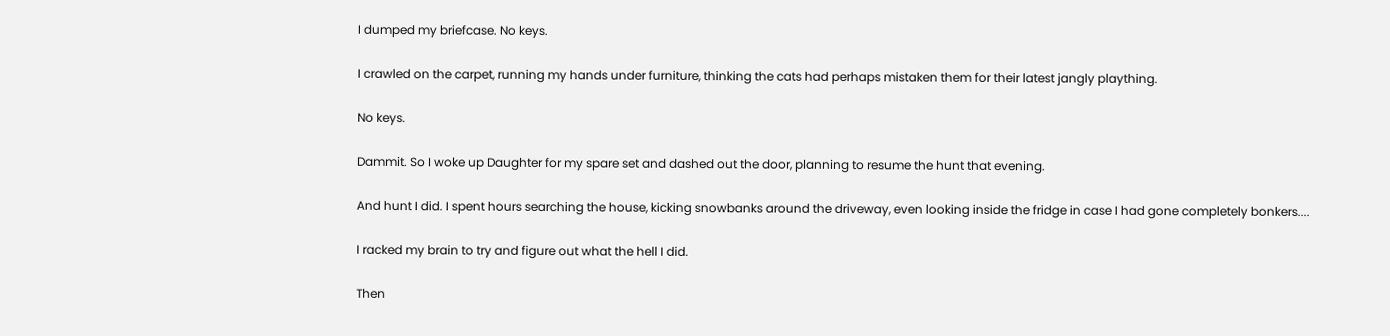I dumped my briefcase. No keys.

I crawled on the carpet, running my hands under furniture, thinking the cats had perhaps mistaken them for their latest jangly plaything.

No keys.

Dammit. So I woke up Daughter for my spare set and dashed out the door, planning to resume the hunt that evening.

And hunt I did. I spent hours searching the house, kicking snowbanks around the driveway, even looking inside the fridge in case I had gone completely bonkers....

I racked my brain to try and figure out what the hell I did.

Then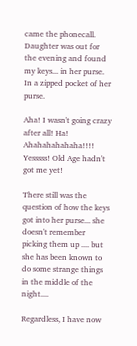came the phonecall. Daughter was out for the evening and found my keys... in her purse. In a zipped pocket of her purse.

Aha! I wasn't going crazy after all! Ha! Ahahahahahaha!!!! Yesssss! Old Age hadn't got me yet!

There still was the question of how the keys got into her purse... she doesn't remember picking them up .... but she has been known to do some strange things in the middle of the night....

Regardless, I have now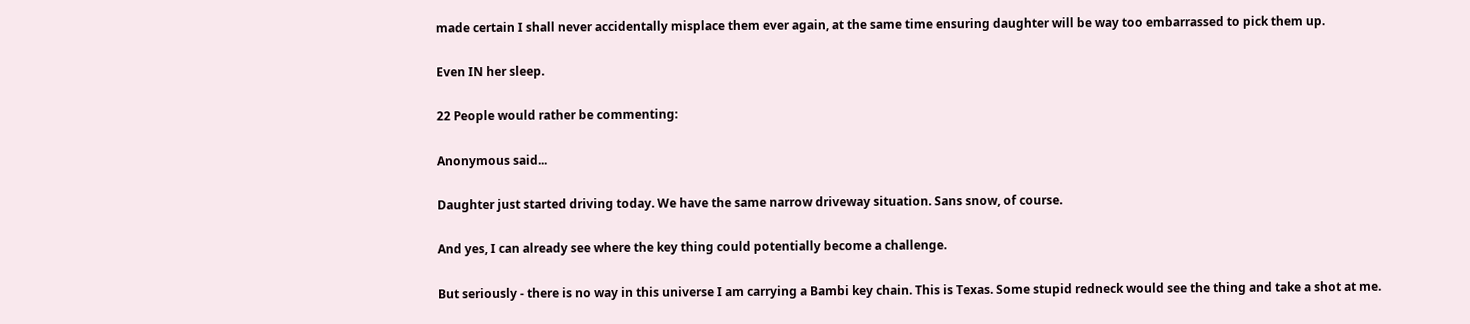made certain I shall never accidentally misplace them ever again, at the same time ensuring daughter will be way too embarrassed to pick them up.

Even IN her sleep.

22 People would rather be commenting:

Anonymous said...

Daughter just started driving today. We have the same narrow driveway situation. Sans snow, of course.

And yes, I can already see where the key thing could potentially become a challenge.

But seriously - there is no way in this universe I am carrying a Bambi key chain. This is Texas. Some stupid redneck would see the thing and take a shot at me.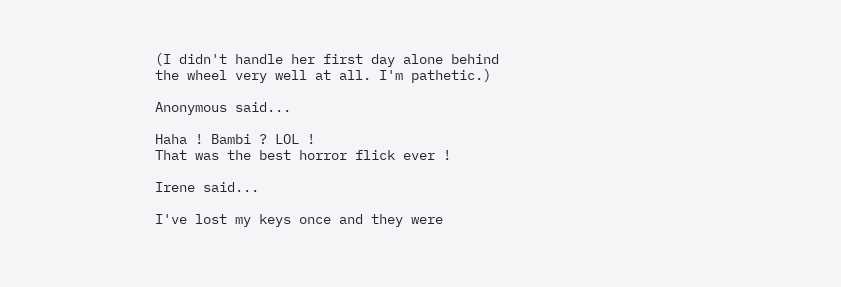(I didn't handle her first day alone behind the wheel very well at all. I'm pathetic.)

Anonymous said...

Haha ! Bambi ? LOL !
That was the best horror flick ever !

Irene said...

I've lost my keys once and they were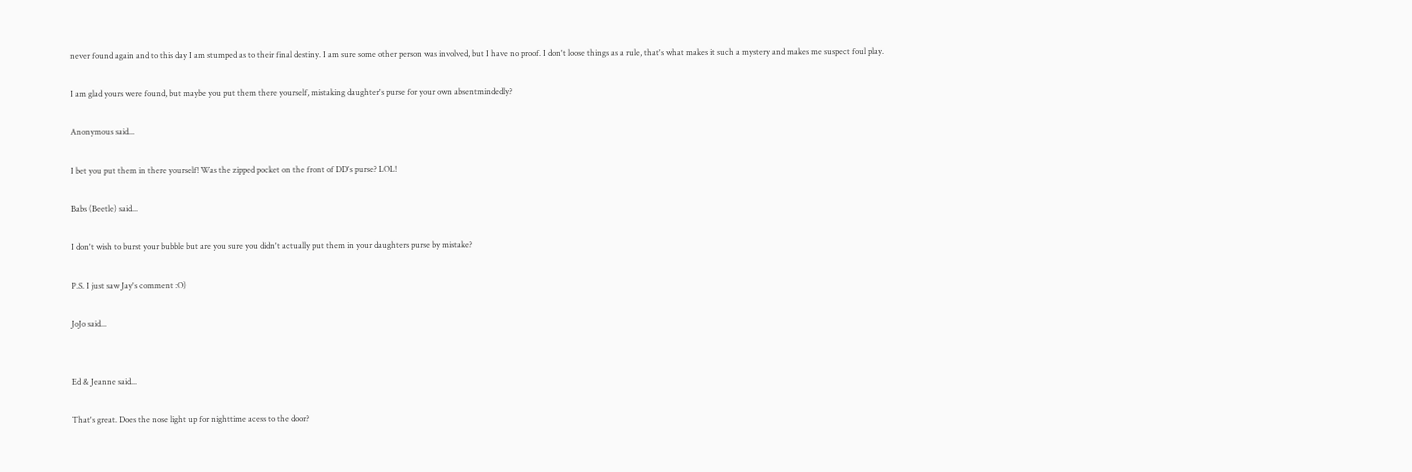never found again and to this day I am stumped as to their final destiny. I am sure some other person was involved, but I have no proof. I don't loose things as a rule, that's what makes it such a mystery and makes me suspect foul play.

I am glad yours were found, but maybe you put them there yourself, mistaking daughter's purse for your own absentmindedly?

Anonymous said...

I bet you put them in there yourself! Was the zipped pocket on the front of DD's purse? LOL!

Babs (Beetle) said...

I don't wish to burst your bubble but are you sure you didn't actually put them in your daughters purse by mistake?

P.S. I just saw Jay's comment :O)

JoJo said...


Ed & Jeanne said...

That's great. Does the nose light up for nighttime acess to the door?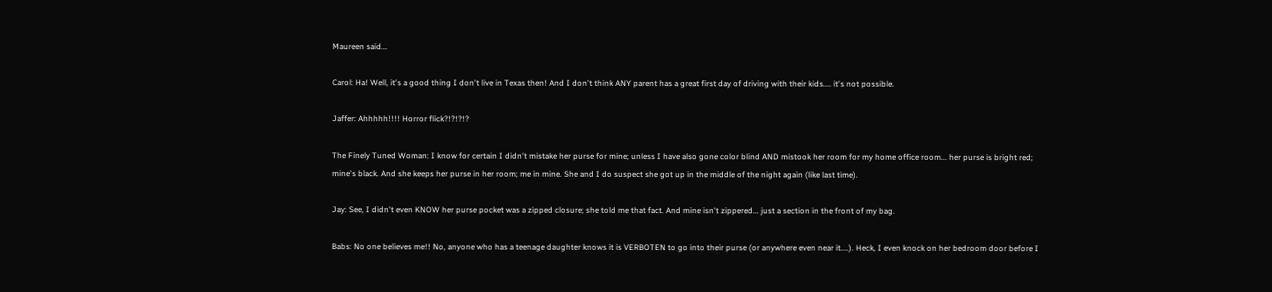Maureen said...

Carol: Ha! Well, it's a good thing I don't live in Texas then! And I don't think ANY parent has a great first day of driving with their kids.... it's not possible.

Jaffer: Ahhhhh!!!! Horror flick?!?!?!?

The Finely Tuned Woman: I know for certain I didn't mistake her purse for mine; unless I have also gone color blind AND mistook her room for my home office room... her purse is bright red; mine's black. And she keeps her purse in her room; me in mine. She and I do suspect she got up in the middle of the night again (like last time).

Jay: See, I didn't even KNOW her purse pocket was a zipped closure; she told me that fact. And mine isn't zippered... just a section in the front of my bag.

Babs: No one believes me!! No, anyone who has a teenage daughter knows it is VERBOTEN to go into their purse (or anywhere even near it....). Heck, I even knock on her bedroom door before I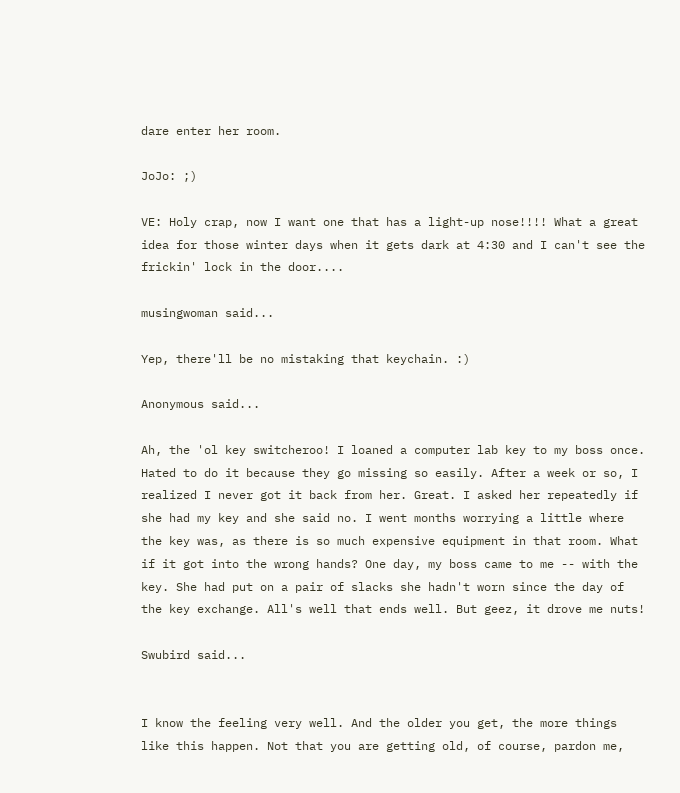dare enter her room.

JoJo: ;)

VE: Holy crap, now I want one that has a light-up nose!!!! What a great idea for those winter days when it gets dark at 4:30 and I can't see the frickin' lock in the door....

musingwoman said...

Yep, there'll be no mistaking that keychain. :)

Anonymous said...

Ah, the 'ol key switcheroo! I loaned a computer lab key to my boss once. Hated to do it because they go missing so easily. After a week or so, I realized I never got it back from her. Great. I asked her repeatedly if she had my key and she said no. I went months worrying a little where the key was, as there is so much expensive equipment in that room. What if it got into the wrong hands? One day, my boss came to me -- with the key. She had put on a pair of slacks she hadn't worn since the day of the key exchange. All's well that ends well. But geez, it drove me nuts!

Swubird said...


I know the feeling very well. And the older you get, the more things like this happen. Not that you are getting old, of course, pardon me,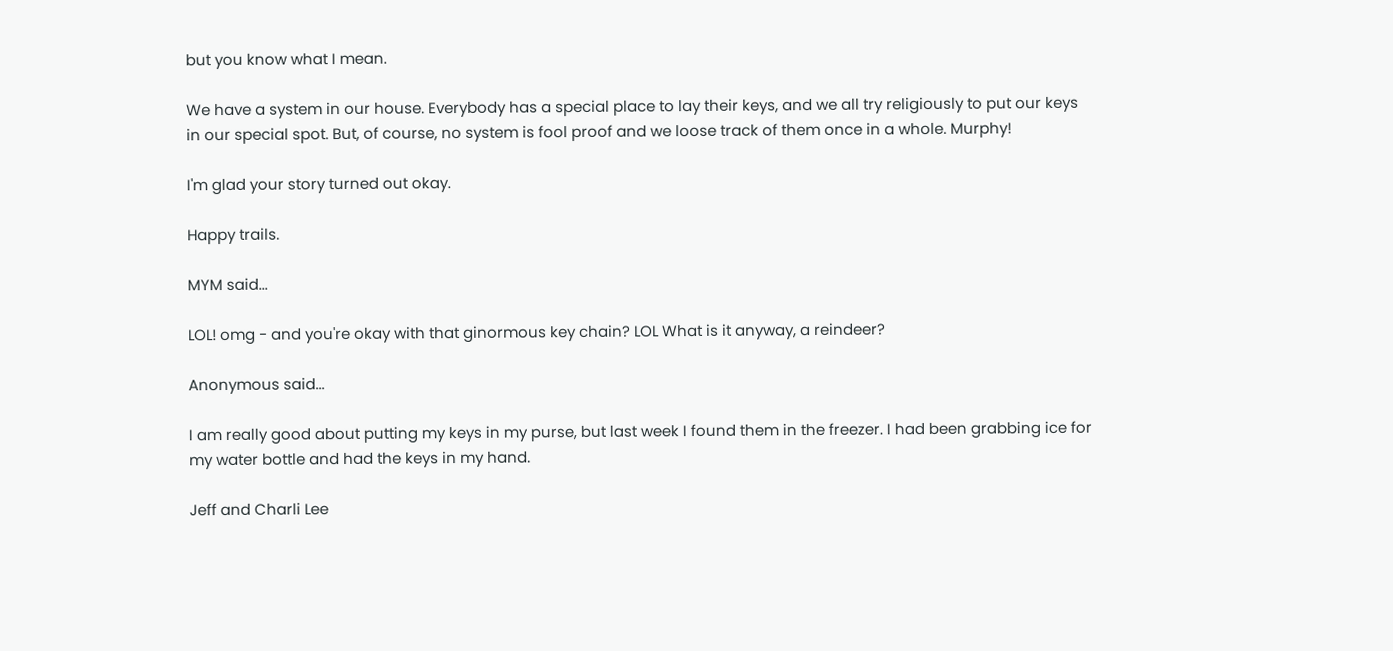but you know what I mean.

We have a system in our house. Everybody has a special place to lay their keys, and we all try religiously to put our keys in our special spot. But, of course, no system is fool proof and we loose track of them once in a whole. Murphy!

I'm glad your story turned out okay.

Happy trails.

MYM said...

LOL! omg - and you're okay with that ginormous key chain? LOL What is it anyway, a reindeer?

Anonymous said...

I am really good about putting my keys in my purse, but last week I found them in the freezer. I had been grabbing ice for my water bottle and had the keys in my hand.

Jeff and Charli Lee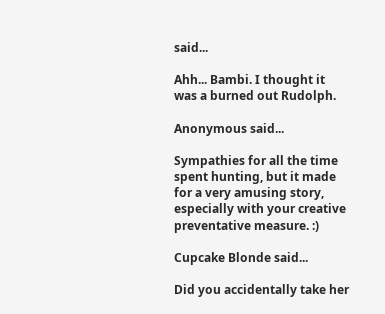said...

Ahh... Bambi. I thought it was a burned out Rudolph.

Anonymous said...

Sympathies for all the time spent hunting, but it made for a very amusing story, especially with your creative preventative measure. :)

Cupcake Blonde said...

Did you accidentally take her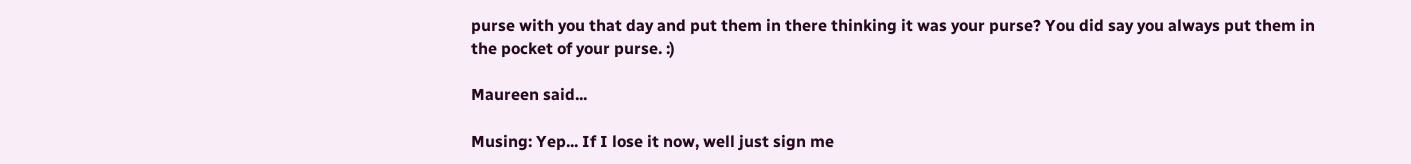purse with you that day and put them in there thinking it was your purse? You did say you always put them in the pocket of your purse. :)

Maureen said...

Musing: Yep... If I lose it now, well just sign me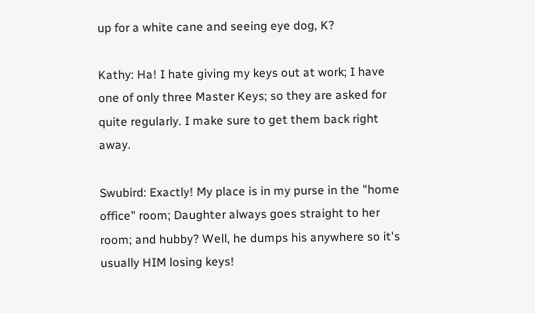up for a white cane and seeing eye dog, K?

Kathy: Ha! I hate giving my keys out at work; I have one of only three Master Keys; so they are asked for quite regularly. I make sure to get them back right away.

Swubird: Exactly! My place is in my purse in the "home office" room; Daughter always goes straight to her room; and hubby? Well, he dumps his anywhere so it's usually HIM losing keys!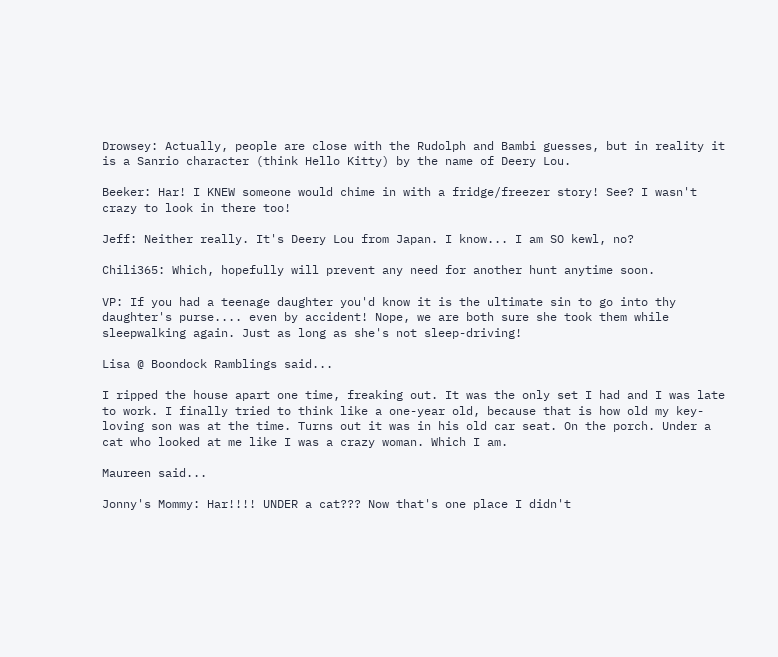Drowsey: Actually, people are close with the Rudolph and Bambi guesses, but in reality it is a Sanrio character (think Hello Kitty) by the name of Deery Lou.

Beeker: Har! I KNEW someone would chime in with a fridge/freezer story! See? I wasn't crazy to look in there too!

Jeff: Neither really. It's Deery Lou from Japan. I know... I am SO kewl, no?

Chili365: Which, hopefully will prevent any need for another hunt anytime soon.

VP: If you had a teenage daughter you'd know it is the ultimate sin to go into thy daughter's purse.... even by accident! Nope, we are both sure she took them while sleepwalking again. Just as long as she's not sleep-driving!

Lisa @ Boondock Ramblings said...

I ripped the house apart one time, freaking out. It was the only set I had and I was late to work. I finally tried to think like a one-year old, because that is how old my key-loving son was at the time. Turns out it was in his old car seat. On the porch. Under a cat who looked at me like I was a crazy woman. Which I am.

Maureen said...

Jonny's Mommy: Har!!!! UNDER a cat??? Now that's one place I didn't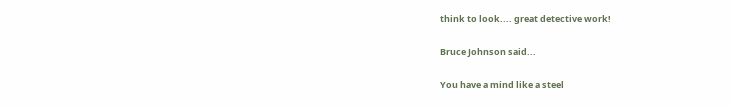think to look.... great detective work!

Bruce Johnson said...

You have a mind like a steel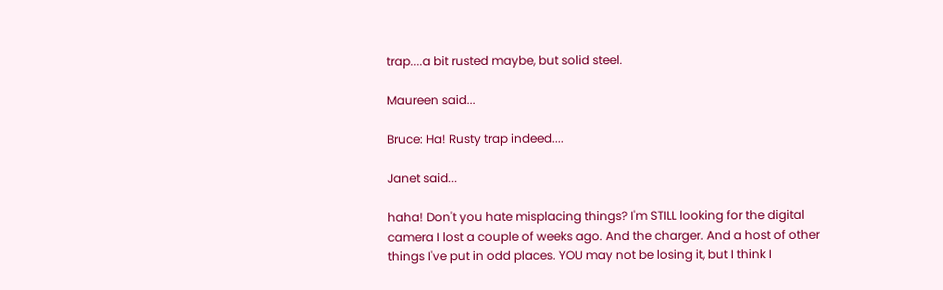trap....a bit rusted maybe, but solid steel.

Maureen said...

Bruce: Ha! Rusty trap indeed....

Janet said...

haha! Don't you hate misplacing things? I'm STILL looking for the digital camera I lost a couple of weeks ago. And the charger. And a host of other things I've put in odd places. YOU may not be losing it, but I think I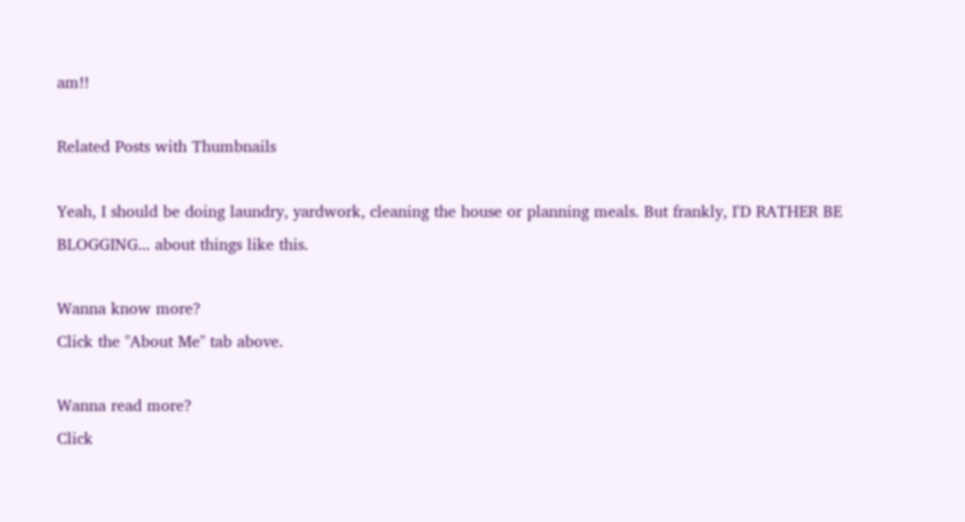am!!

Related Posts with Thumbnails

Yeah, I should be doing laundry, yardwork, cleaning the house or planning meals. But frankly, I'D RATHER BE BLOGGING... about things like this.

Wanna know more?
Click the "About Me" tab above.

Wanna read more?
Click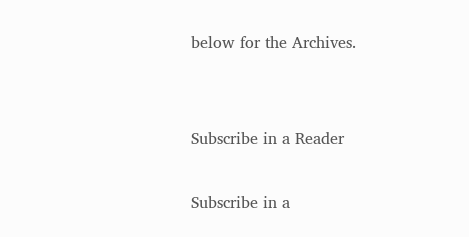below for the Archives.


Subscribe in a Reader

Subscribe in a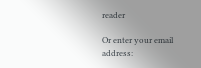reader

Or enter your email address: